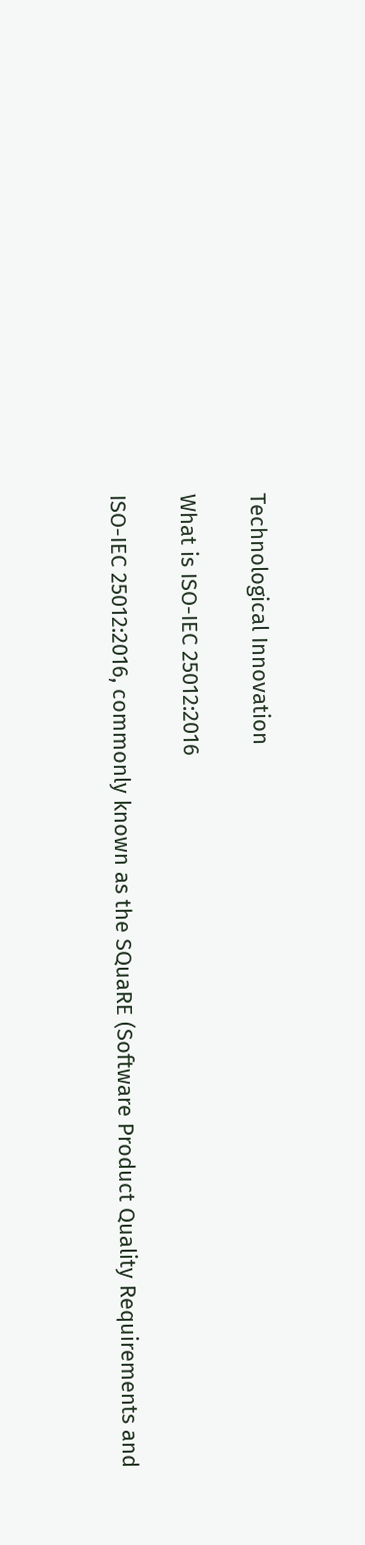Technological Innovation

What is ISO-IEC 25012:2016

ISO-IEC 25012:2016, commonly known as the SQuaRE (Software Product Quality Requirements and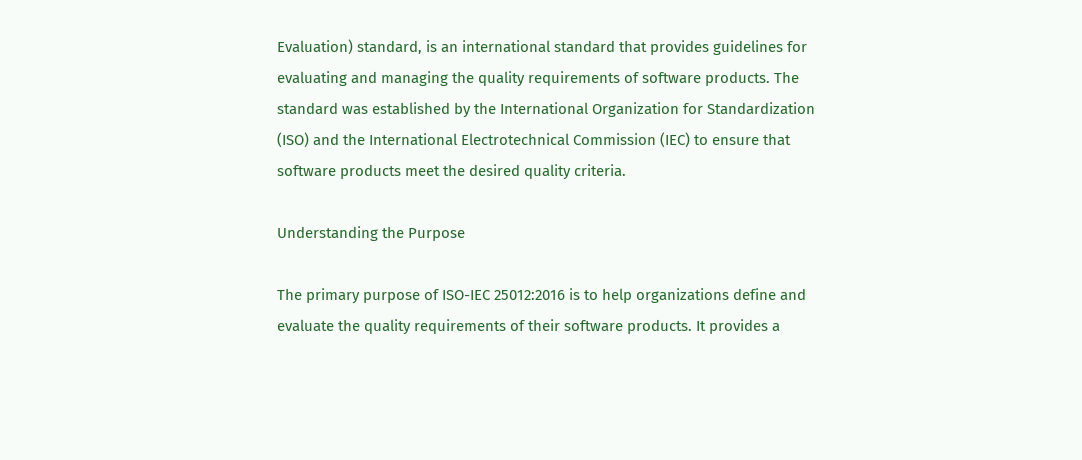Evaluation) standard, is an international standard that provides guidelines for evaluating and managing the quality requirements of software products. The standard was established by the International Organization for Standardization (ISO) and the International Electrotechnical Commission (IEC) to ensure that software products meet the desired quality criteria.

Understanding the Purpose

The primary purpose of ISO-IEC 25012:2016 is to help organizations define and evaluate the quality requirements of their software products. It provides a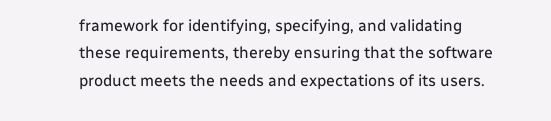framework for identifying, specifying, and validating these requirements, thereby ensuring that the software product meets the needs and expectations of its users.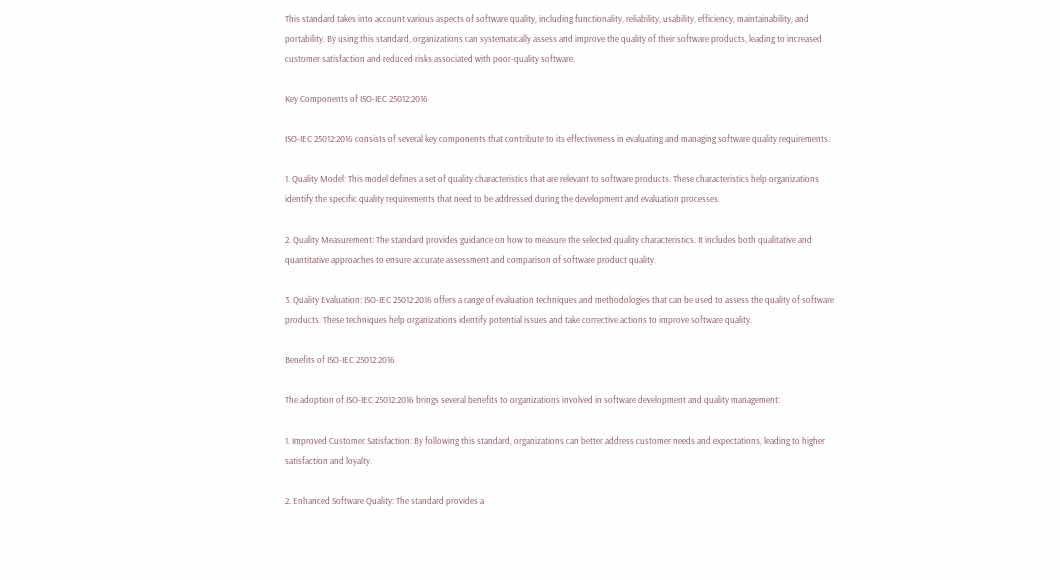This standard takes into account various aspects of software quality, including functionality, reliability, usability, efficiency, maintainability, and portability. By using this standard, organizations can systematically assess and improve the quality of their software products, leading to increased customer satisfaction and reduced risks associated with poor-quality software.

Key Components of ISO-IEC 25012:2016

ISO-IEC 25012:2016 consists of several key components that contribute to its effectiveness in evaluating and managing software quality requirements.

1. Quality Model: This model defines a set of quality characteristics that are relevant to software products. These characteristics help organizations identify the specific quality requirements that need to be addressed during the development and evaluation processes.

2. Quality Measurement: The standard provides guidance on how to measure the selected quality characteristics. It includes both qualitative and quantitative approaches to ensure accurate assessment and comparison of software product quality.

3. Quality Evaluation: ISO-IEC 25012:2016 offers a range of evaluation techniques and methodologies that can be used to assess the quality of software products. These techniques help organizations identify potential issues and take corrective actions to improve software quality.

Benefits of ISO-IEC 25012:2016

The adoption of ISO-IEC 25012:2016 brings several benefits to organizations involved in software development and quality management:

1. Improved Customer Satisfaction: By following this standard, organizations can better address customer needs and expectations, leading to higher satisfaction and loyalty.

2. Enhanced Software Quality: The standard provides a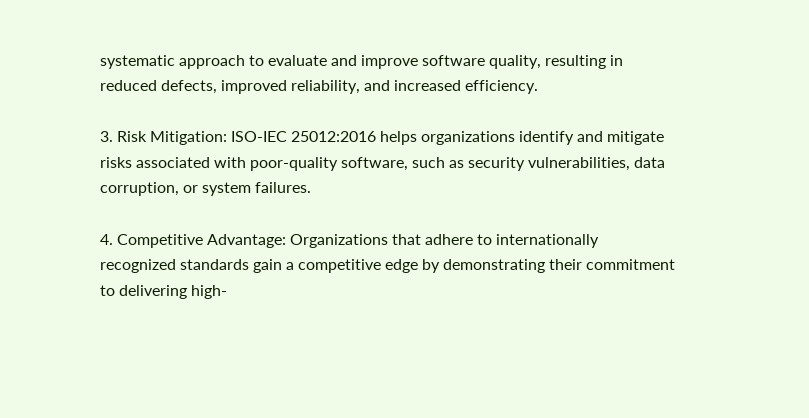systematic approach to evaluate and improve software quality, resulting in reduced defects, improved reliability, and increased efficiency.

3. Risk Mitigation: ISO-IEC 25012:2016 helps organizations identify and mitigate risks associated with poor-quality software, such as security vulnerabilities, data corruption, or system failures.

4. Competitive Advantage: Organizations that adhere to internationally recognized standards gain a competitive edge by demonstrating their commitment to delivering high-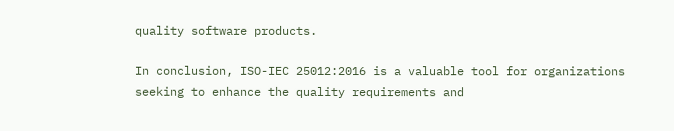quality software products.

In conclusion, ISO-IEC 25012:2016 is a valuable tool for organizations seeking to enhance the quality requirements and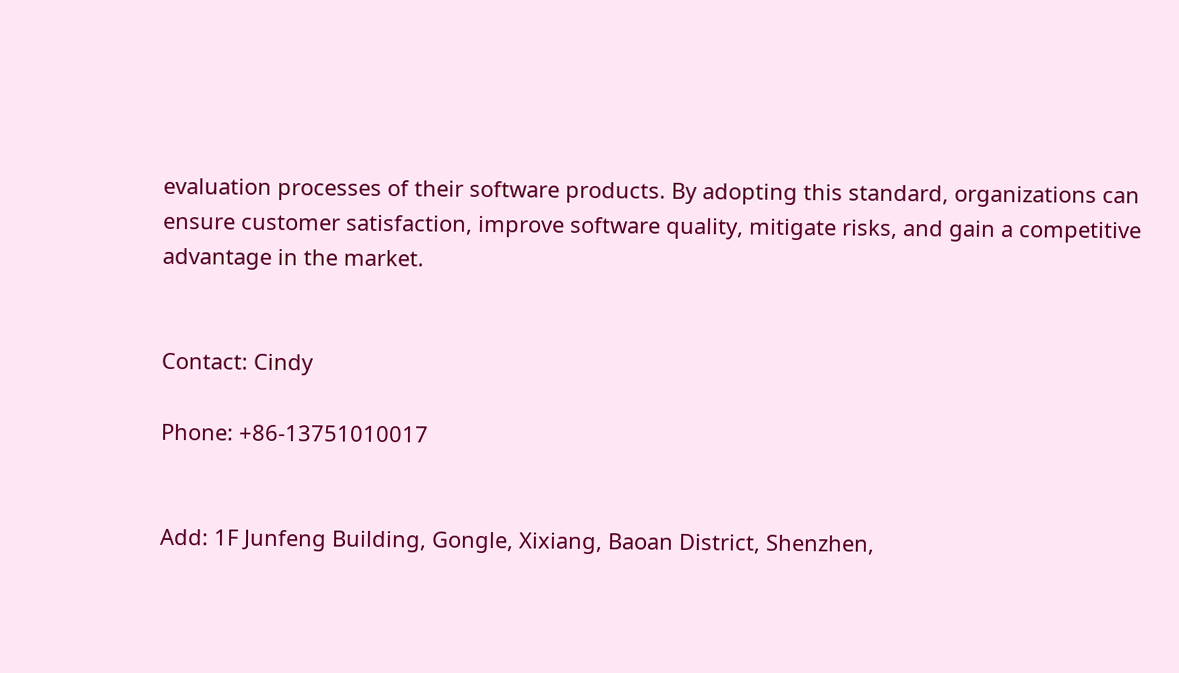evaluation processes of their software products. By adopting this standard, organizations can ensure customer satisfaction, improve software quality, mitigate risks, and gain a competitive advantage in the market.


Contact: Cindy

Phone: +86-13751010017


Add: 1F Junfeng Building, Gongle, Xixiang, Baoan District, Shenzhen,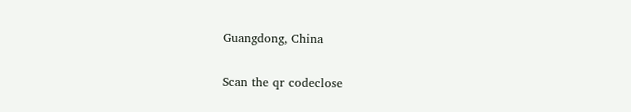Guangdong, China

Scan the qr codeclose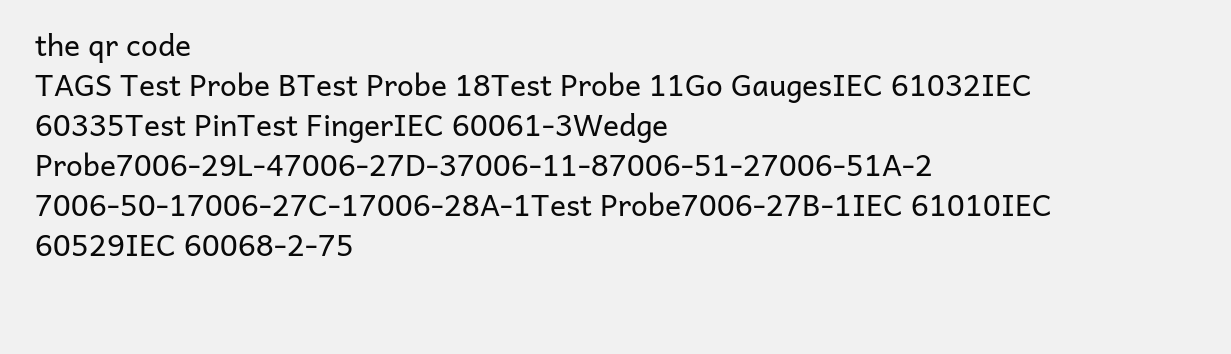the qr code
TAGS Test Probe BTest Probe 18Test Probe 11Go GaugesIEC 61032IEC 60335Test PinTest FingerIEC 60061-3Wedge Probe7006-29L-47006-27D-37006-11-87006-51-27006-51A-2 7006-50-17006-27C-17006-28A-1Test Probe7006-27B-1IEC 61010IEC 60529IEC 60068-2-75